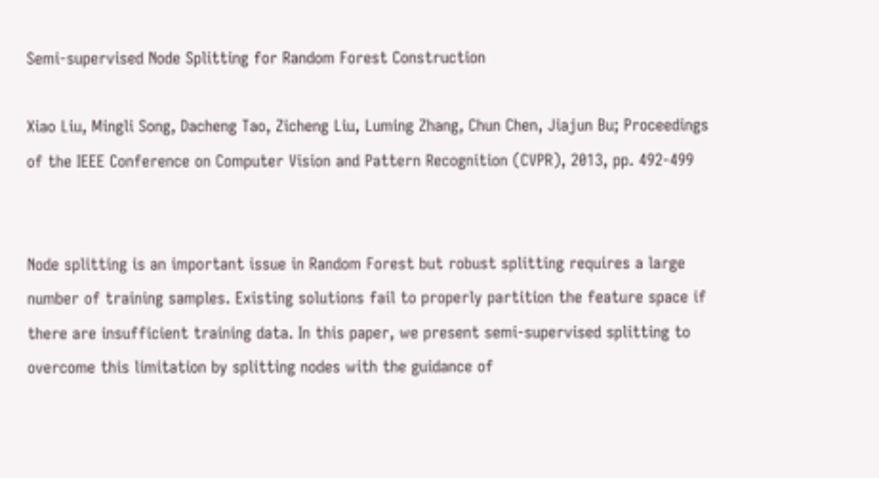Semi-supervised Node Splitting for Random Forest Construction

Xiao Liu, Mingli Song, Dacheng Tao, Zicheng Liu, Luming Zhang, Chun Chen, Jiajun Bu; Proceedings of the IEEE Conference on Computer Vision and Pattern Recognition (CVPR), 2013, pp. 492-499


Node splitting is an important issue in Random Forest but robust splitting requires a large number of training samples. Existing solutions fail to properly partition the feature space if there are insufficient training data. In this paper, we present semi-supervised splitting to overcome this limitation by splitting nodes with the guidance of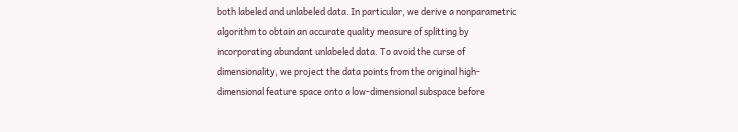both labeled and unlabeled data. In particular, we derive a nonparametric algorithm to obtain an accurate quality measure of splitting by incorporating abundant unlabeled data. To avoid the curse of dimensionality, we project the data points from the original high-dimensional feature space onto a low-dimensional subspace before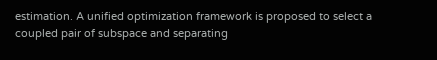estimation. A unified optimization framework is proposed to select a coupled pair of subspace and separating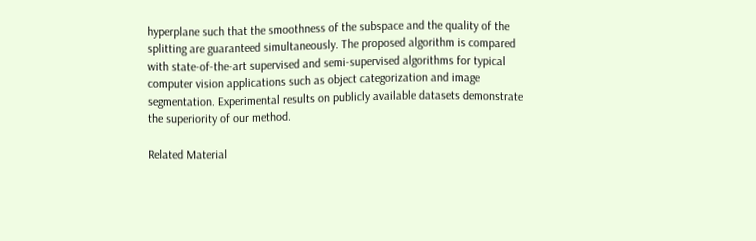hyperplane such that the smoothness of the subspace and the quality of the splitting are guaranteed simultaneously. The proposed algorithm is compared with state-of-the-art supervised and semi-supervised algorithms for typical computer vision applications such as object categorization and image segmentation. Experimental results on publicly available datasets demonstrate the superiority of our method.

Related Material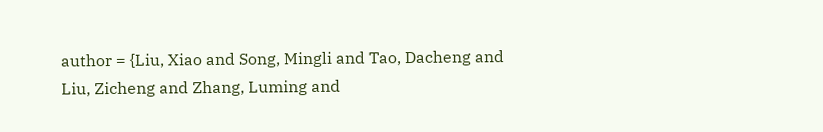author = {Liu, Xiao and Song, Mingli and Tao, Dacheng and Liu, Zicheng and Zhang, Luming and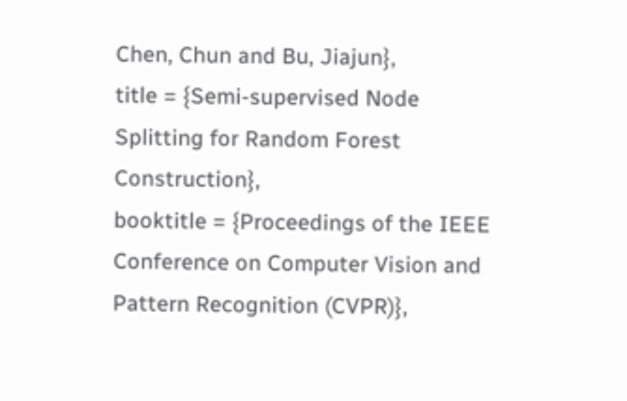Chen, Chun and Bu, Jiajun},
title = {Semi-supervised Node Splitting for Random Forest Construction},
booktitle = {Proceedings of the IEEE Conference on Computer Vision and Pattern Recognition (CVPR)},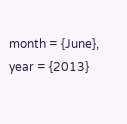month = {June},
year = {2013}